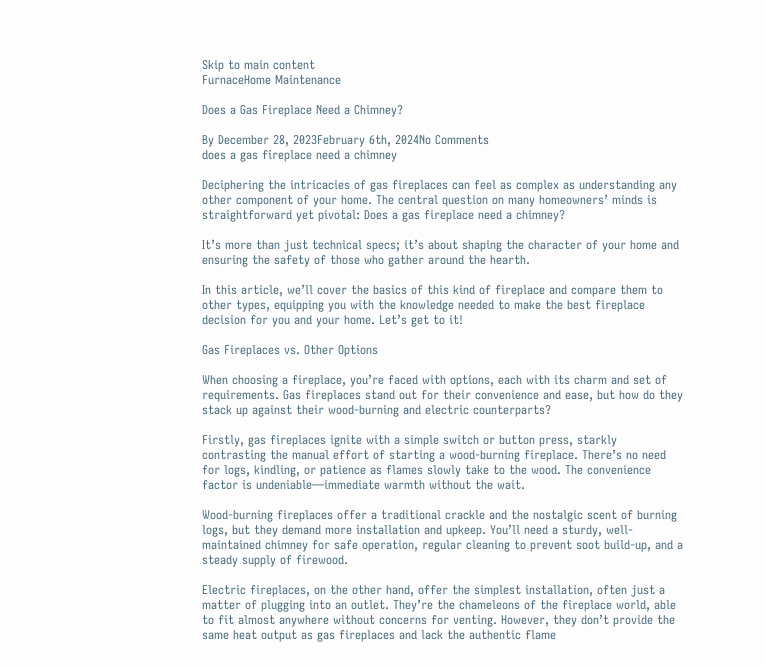Skip to main content
FurnaceHome Maintenance

Does a Gas Fireplace Need a Chimney?

By December 28, 2023February 6th, 2024No Comments
does a gas fireplace need a chimney

Deciphering the intricacies of gas fireplaces can feel as complex as understanding any other component of your home. The central question on many homeowners’ minds is straightforward yet pivotal: Does a gas fireplace need a chimney?

It’s more than just technical specs; it’s about shaping the character of your home and ensuring the safety of those who gather around the hearth.

In this article, we’ll cover the basics of this kind of fireplace and compare them to other types, equipping you with the knowledge needed to make the best fireplace decision for you and your home. Let’s get to it!

Gas Fireplaces vs. Other Options

When choosing a fireplace, you’re faced with options, each with its charm and set of requirements. Gas fireplaces stand out for their convenience and ease, but how do they stack up against their wood-burning and electric counterparts?

Firstly, gas fireplaces ignite with a simple switch or button press, starkly contrasting the manual effort of starting a wood-burning fireplace. There’s no need for logs, kindling, or patience as flames slowly take to the wood. The convenience factor is undeniable—immediate warmth without the wait.

Wood-burning fireplaces offer a traditional crackle and the nostalgic scent of burning logs, but they demand more installation and upkeep. You’ll need a sturdy, well-maintained chimney for safe operation, regular cleaning to prevent soot build-up, and a steady supply of firewood.

Electric fireplaces, on the other hand, offer the simplest installation, often just a matter of plugging into an outlet. They’re the chameleons of the fireplace world, able to fit almost anywhere without concerns for venting. However, they don’t provide the same heat output as gas fireplaces and lack the authentic flame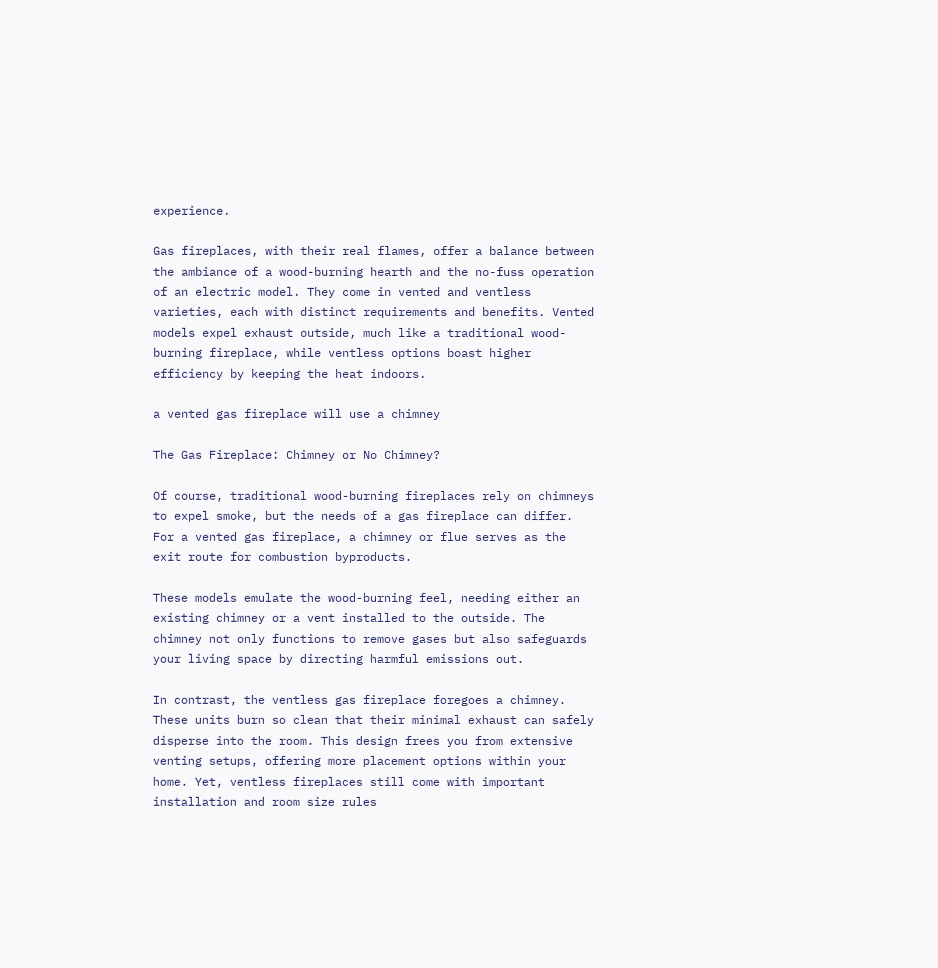experience.

Gas fireplaces, with their real flames, offer a balance between the ambiance of a wood-burning hearth and the no-fuss operation of an electric model. They come in vented and ventless varieties, each with distinct requirements and benefits. Vented models expel exhaust outside, much like a traditional wood-burning fireplace, while ventless options boast higher efficiency by keeping the heat indoors.

a vented gas fireplace will use a chimney

The Gas Fireplace: Chimney or No Chimney?

Of course, traditional wood-burning fireplaces rely on chimneys to expel smoke, but the needs of a gas fireplace can differ. For a vented gas fireplace, a chimney or flue serves as the exit route for combustion byproducts.

These models emulate the wood-burning feel, needing either an existing chimney or a vent installed to the outside. The chimney not only functions to remove gases but also safeguards your living space by directing harmful emissions out.

In contrast, the ventless gas fireplace foregoes a chimney. These units burn so clean that their minimal exhaust can safely disperse into the room. This design frees you from extensive venting setups, offering more placement options within your home. Yet, ventless fireplaces still come with important installation and room size rules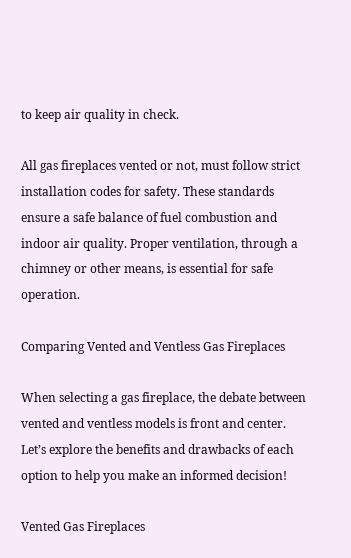to keep air quality in check.

All gas fireplaces vented or not, must follow strict installation codes for safety. These standards ensure a safe balance of fuel combustion and indoor air quality. Proper ventilation, through a chimney or other means, is essential for safe operation.

Comparing Vented and Ventless Gas Fireplaces

When selecting a gas fireplace, the debate between vented and ventless models is front and center. Let’s explore the benefits and drawbacks of each option to help you make an informed decision!

Vented Gas Fireplaces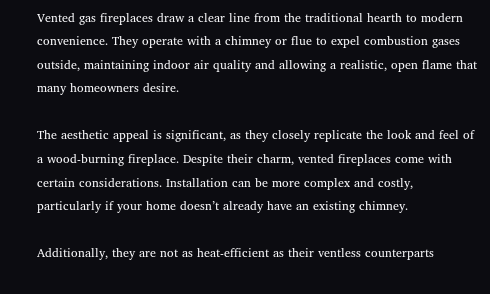Vented gas fireplaces draw a clear line from the traditional hearth to modern convenience. They operate with a chimney or flue to expel combustion gases outside, maintaining indoor air quality and allowing a realistic, open flame that many homeowners desire.

The aesthetic appeal is significant, as they closely replicate the look and feel of a wood-burning fireplace. Despite their charm, vented fireplaces come with certain considerations. Installation can be more complex and costly, particularly if your home doesn’t already have an existing chimney.

Additionally, they are not as heat-efficient as their ventless counterparts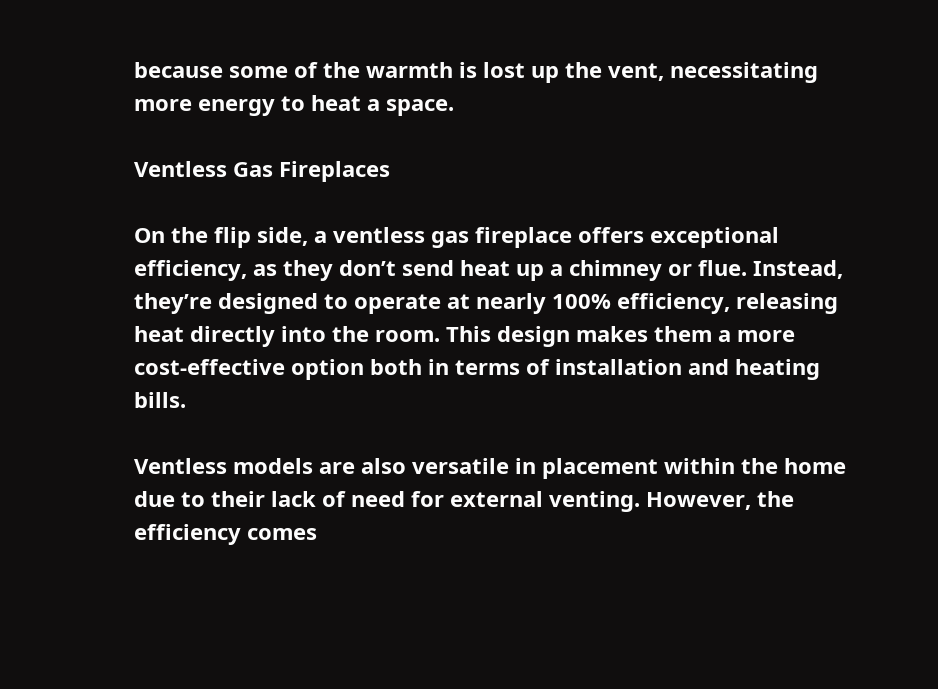because some of the warmth is lost up the vent, necessitating more energy to heat a space.

Ventless Gas Fireplaces

On the flip side, a ventless gas fireplace offers exceptional efficiency, as they don’t send heat up a chimney or flue. Instead, they’re designed to operate at nearly 100% efficiency, releasing heat directly into the room. This design makes them a more cost-effective option both in terms of installation and heating bills.

Ventless models are also versatile in placement within the home due to their lack of need for external venting. However, the efficiency comes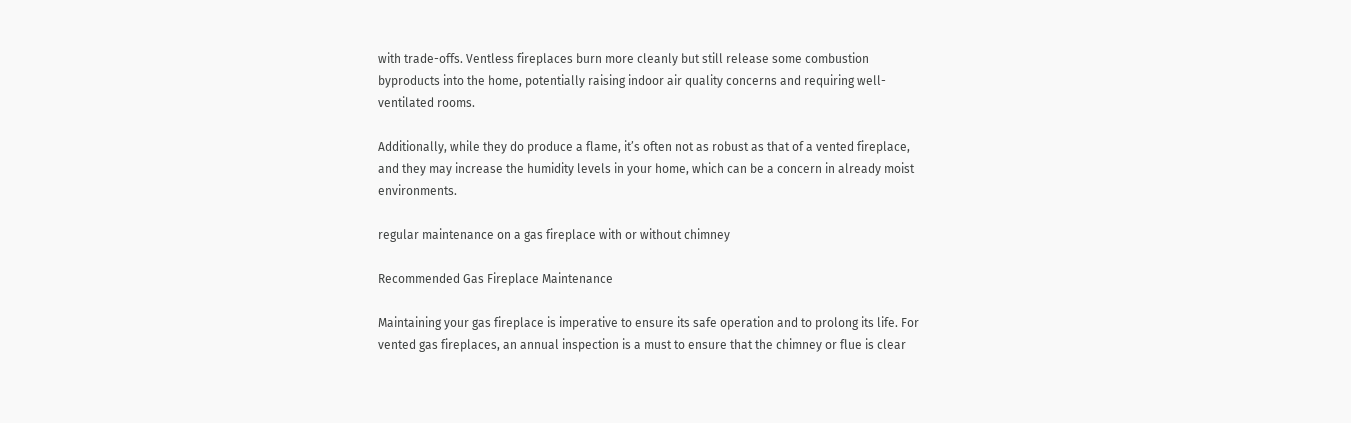with trade-offs. Ventless fireplaces burn more cleanly but still release some combustion byproducts into the home, potentially raising indoor air quality concerns and requiring well-ventilated rooms.

Additionally, while they do produce a flame, it’s often not as robust as that of a vented fireplace, and they may increase the humidity levels in your home, which can be a concern in already moist environments.

regular maintenance on a gas fireplace with or without chimney

Recommended Gas Fireplace Maintenance

Maintaining your gas fireplace is imperative to ensure its safe operation and to prolong its life. For vented gas fireplaces, an annual inspection is a must to ensure that the chimney or flue is clear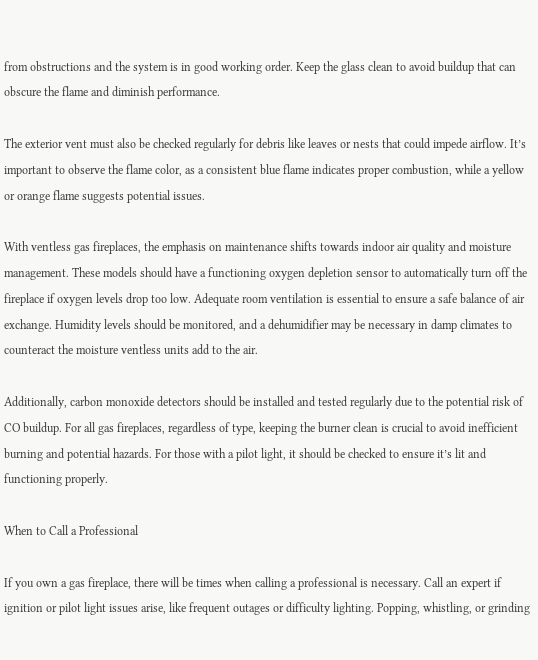from obstructions and the system is in good working order. Keep the glass clean to avoid buildup that can obscure the flame and diminish performance.

The exterior vent must also be checked regularly for debris like leaves or nests that could impede airflow. It’s important to observe the flame color, as a consistent blue flame indicates proper combustion, while a yellow or orange flame suggests potential issues.

With ventless gas fireplaces, the emphasis on maintenance shifts towards indoor air quality and moisture management. These models should have a functioning oxygen depletion sensor to automatically turn off the fireplace if oxygen levels drop too low. Adequate room ventilation is essential to ensure a safe balance of air exchange. Humidity levels should be monitored, and a dehumidifier may be necessary in damp climates to counteract the moisture ventless units add to the air.

Additionally, carbon monoxide detectors should be installed and tested regularly due to the potential risk of CO buildup. For all gas fireplaces, regardless of type, keeping the burner clean is crucial to avoid inefficient burning and potential hazards. For those with a pilot light, it should be checked to ensure it’s lit and functioning properly.

When to Call a Professional

If you own a gas fireplace, there will be times when calling a professional is necessary. Call an expert if ignition or pilot light issues arise, like frequent outages or difficulty lighting. Popping, whistling, or grinding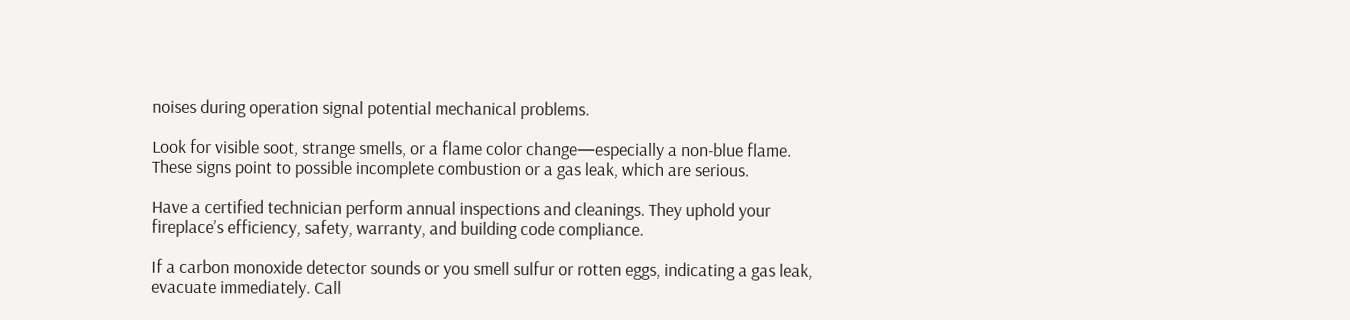noises during operation signal potential mechanical problems.

Look for visible soot, strange smells, or a flame color change—especially a non-blue flame. These signs point to possible incomplete combustion or a gas leak, which are serious.

Have a certified technician perform annual inspections and cleanings. They uphold your fireplace’s efficiency, safety, warranty, and building code compliance.

If a carbon monoxide detector sounds or you smell sulfur or rotten eggs, indicating a gas leak, evacuate immediately. Call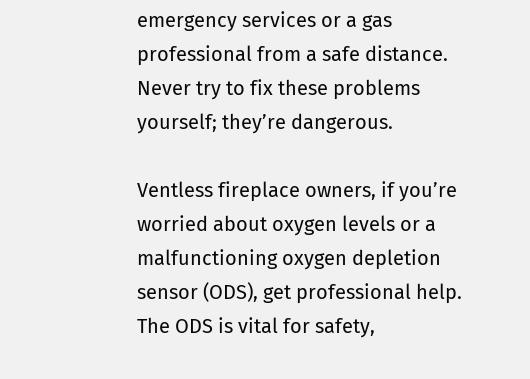emergency services or a gas professional from a safe distance. Never try to fix these problems yourself; they’re dangerous.

Ventless fireplace owners, if you’re worried about oxygen levels or a malfunctioning oxygen depletion sensor (ODS), get professional help. The ODS is vital for safety,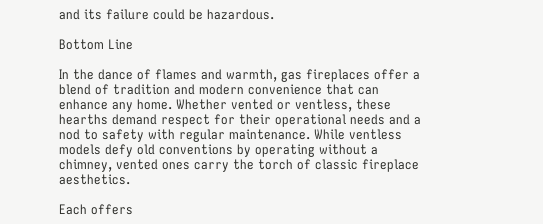and its failure could be hazardous.

Bottom Line

In the dance of flames and warmth, gas fireplaces offer a blend of tradition and modern convenience that can enhance any home. Whether vented or ventless, these hearths demand respect for their operational needs and a nod to safety with regular maintenance. While ventless models defy old conventions by operating without a chimney, vented ones carry the torch of classic fireplace aesthetics.

Each offers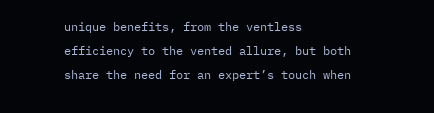unique benefits, from the ventless efficiency to the vented allure, but both share the need for an expert’s touch when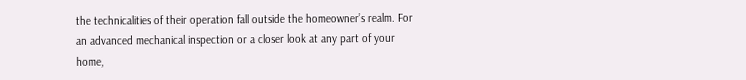the technicalities of their operation fall outside the homeowner’s realm. For an advanced mechanical inspection or a closer look at any part of your home,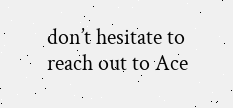don’t hesitate to reach out to Ace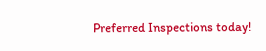Preferred Inspections today!